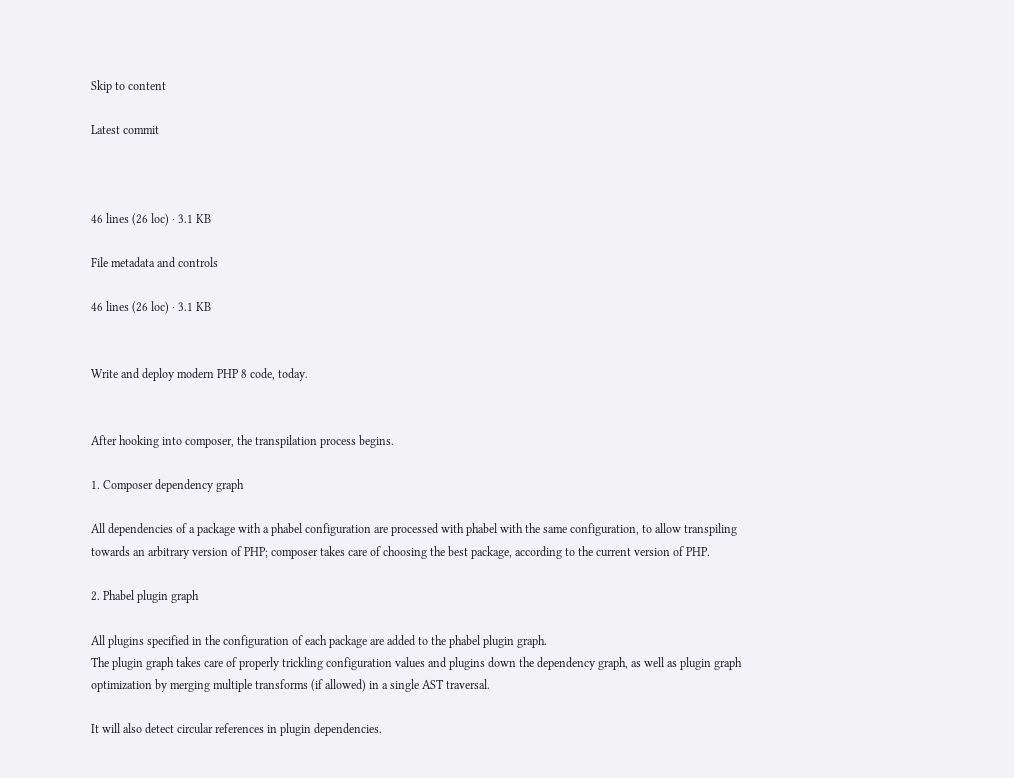Skip to content

Latest commit



46 lines (26 loc) · 3.1 KB

File metadata and controls

46 lines (26 loc) · 3.1 KB


Write and deploy modern PHP 8 code, today.


After hooking into composer, the transpilation process begins.

1. Composer dependency graph

All dependencies of a package with a phabel configuration are processed with phabel with the same configuration, to allow transpiling towards an arbitrary version of PHP; composer takes care of choosing the best package, according to the current version of PHP.

2. Phabel plugin graph

All plugins specified in the configuration of each package are added to the phabel plugin graph.
The plugin graph takes care of properly trickling configuration values and plugins down the dependency graph, as well as plugin graph optimization by merging multiple transforms (if allowed) in a single AST traversal.

It will also detect circular references in plugin dependencies.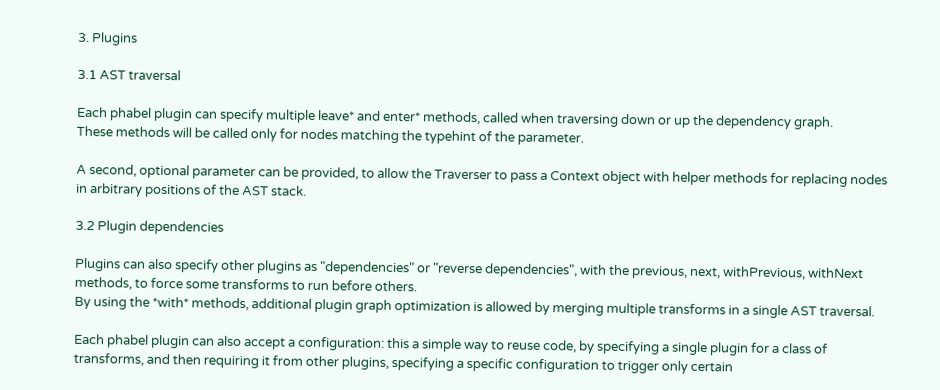3. Plugins

3.1 AST traversal

Each phabel plugin can specify multiple leave* and enter* methods, called when traversing down or up the dependency graph.
These methods will be called only for nodes matching the typehint of the parameter.

A second, optional parameter can be provided, to allow the Traverser to pass a Context object with helper methods for replacing nodes in arbitrary positions of the AST stack.

3.2 Plugin dependencies

Plugins can also specify other plugins as "dependencies" or "reverse dependencies", with the previous, next, withPrevious, withNext methods, to force some transforms to run before others.
By using the *with* methods, additional plugin graph optimization is allowed by merging multiple transforms in a single AST traversal.

Each phabel plugin can also accept a configuration: this a simple way to reuse code, by specifying a single plugin for a class of transforms, and then requiring it from other plugins, specifying a specific configuration to trigger only certain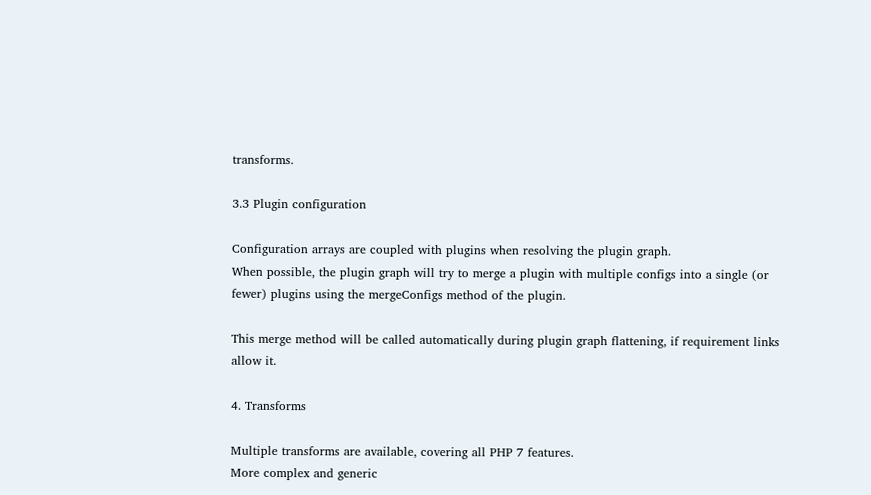transforms.

3.3 Plugin configuration

Configuration arrays are coupled with plugins when resolving the plugin graph.
When possible, the plugin graph will try to merge a plugin with multiple configs into a single (or fewer) plugins using the mergeConfigs method of the plugin.

This merge method will be called automatically during plugin graph flattening, if requirement links allow it.

4. Transforms

Multiple transforms are available, covering all PHP 7 features.
More complex and generic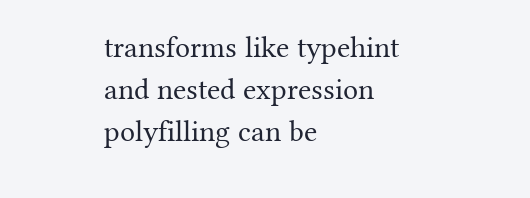transforms like typehint and nested expression polyfilling can be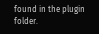found in the plugin folder.